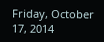Friday, October 17, 2014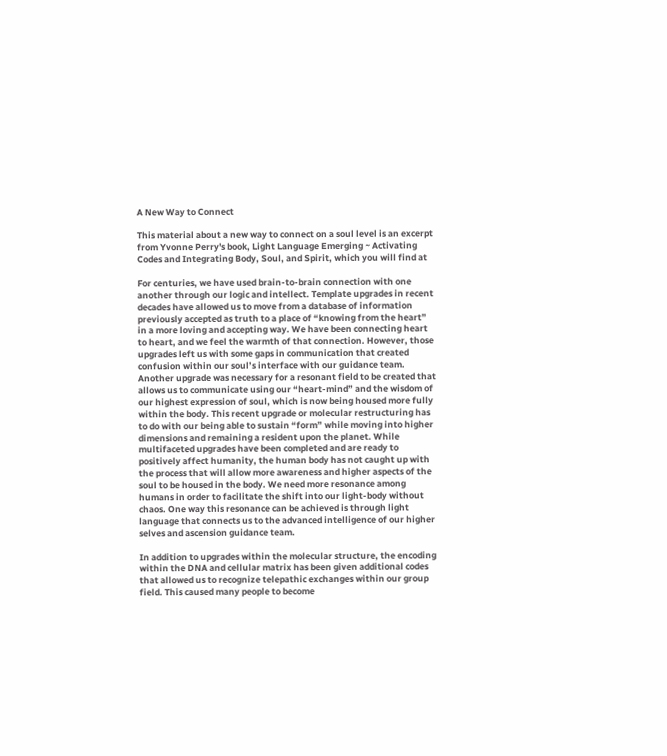A New Way to Connect

This material about a new way to connect on a soul level is an excerpt from Yvonne Perry's book, Light Language Emerging ~ Activating Codes and Integrating Body, Soul, and Spirit, which you will find at

For centuries, we have used brain-to-brain connection with one another through our logic and intellect. Template upgrades in recent decades have allowed us to move from a database of information previously accepted as truth to a place of “knowing from the heart” in a more loving and accepting way. We have been connecting heart to heart, and we feel the warmth of that connection. However, those upgrades left us with some gaps in communication that created confusion within our soul’s interface with our guidance team. Another upgrade was necessary for a resonant field to be created that allows us to communicate using our “heart-mind” and the wisdom of our highest expression of soul, which is now being housed more fully within the body. This recent upgrade or molecular restructuring has to do with our being able to sustain “form” while moving into higher dimensions and remaining a resident upon the planet. While multifaceted upgrades have been completed and are ready to positively affect humanity, the human body has not caught up with the process that will allow more awareness and higher aspects of the soul to be housed in the body. We need more resonance among humans in order to facilitate the shift into our light-body without chaos. One way this resonance can be achieved is through light language that connects us to the advanced intelligence of our higher selves and ascension guidance team.

In addition to upgrades within the molecular structure, the encoding within the DNA and cellular matrix has been given additional codes that allowed us to recognize telepathic exchanges within our group field. This caused many people to become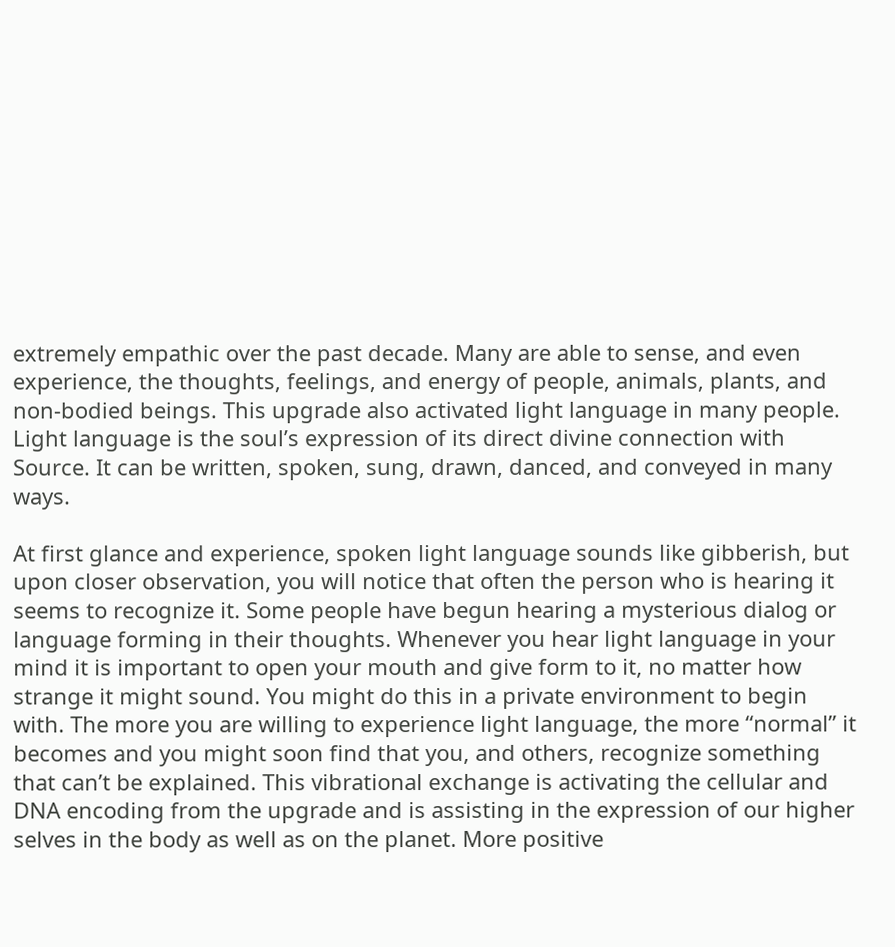extremely empathic over the past decade. Many are able to sense, and even experience, the thoughts, feelings, and energy of people, animals, plants, and non-bodied beings. This upgrade also activated light language in many people. Light language is the soul’s expression of its direct divine connection with Source. It can be written, spoken, sung, drawn, danced, and conveyed in many ways.

At first glance and experience, spoken light language sounds like gibberish, but upon closer observation, you will notice that often the person who is hearing it seems to recognize it. Some people have begun hearing a mysterious dialog or language forming in their thoughts. Whenever you hear light language in your mind it is important to open your mouth and give form to it, no matter how strange it might sound. You might do this in a private environment to begin with. The more you are willing to experience light language, the more “normal” it becomes and you might soon find that you, and others, recognize something that can’t be explained. This vibrational exchange is activating the cellular and DNA encoding from the upgrade and is assisting in the expression of our higher selves in the body as well as on the planet. More positive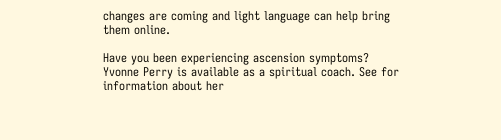changes are coming and light language can help bring them online.

Have you been experiencing ascension symptoms? Yvonne Perry is available as a spiritual coach. See for information about her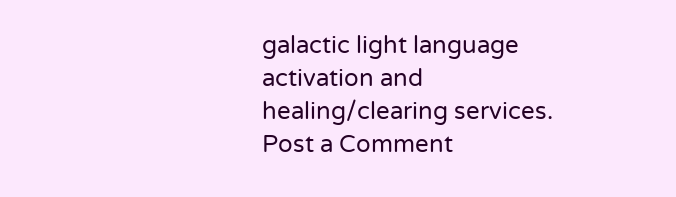galactic light language activation and healing/clearing services.
Post a Comment